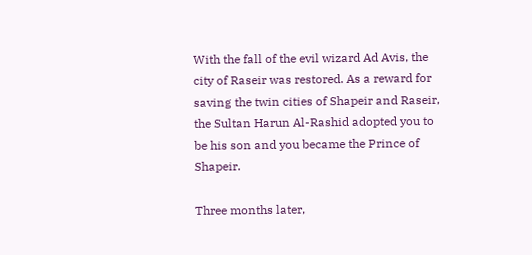With the fall of the evil wizard Ad Avis, the city of Raseir was restored. As a reward for saving the twin cities of Shapeir and Raseir, the Sultan Harun Al-Rashid adopted you to be his son and you became the Prince of Shapeir.

Three months later,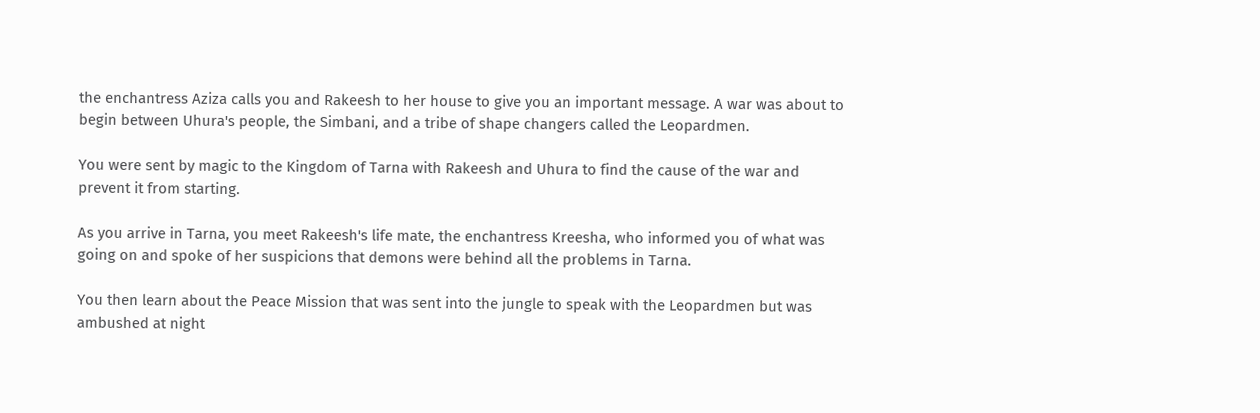the enchantress Aziza calls you and Rakeesh to her house to give you an important message. A war was about to begin between Uhura's people, the Simbani, and a tribe of shape changers called the Leopardmen.

You were sent by magic to the Kingdom of Tarna with Rakeesh and Uhura to find the cause of the war and prevent it from starting.

As you arrive in Tarna, you meet Rakeesh's life mate, the enchantress Kreesha, who informed you of what was going on and spoke of her suspicions that demons were behind all the problems in Tarna.

You then learn about the Peace Mission that was sent into the jungle to speak with the Leopardmen but was ambushed at night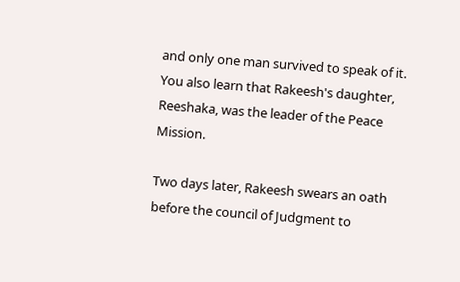and only one man survived to speak of it. You also learn that Rakeesh's daughter, Reeshaka, was the leader of the Peace Mission.

Two days later, Rakeesh swears an oath before the council of Judgment to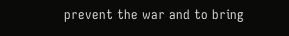prevent the war and to bring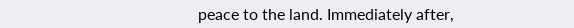peace to the land. Immediately after,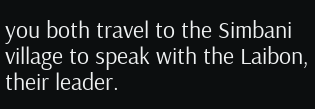you both travel to the Simbani village to speak with the Laibon, their leader.